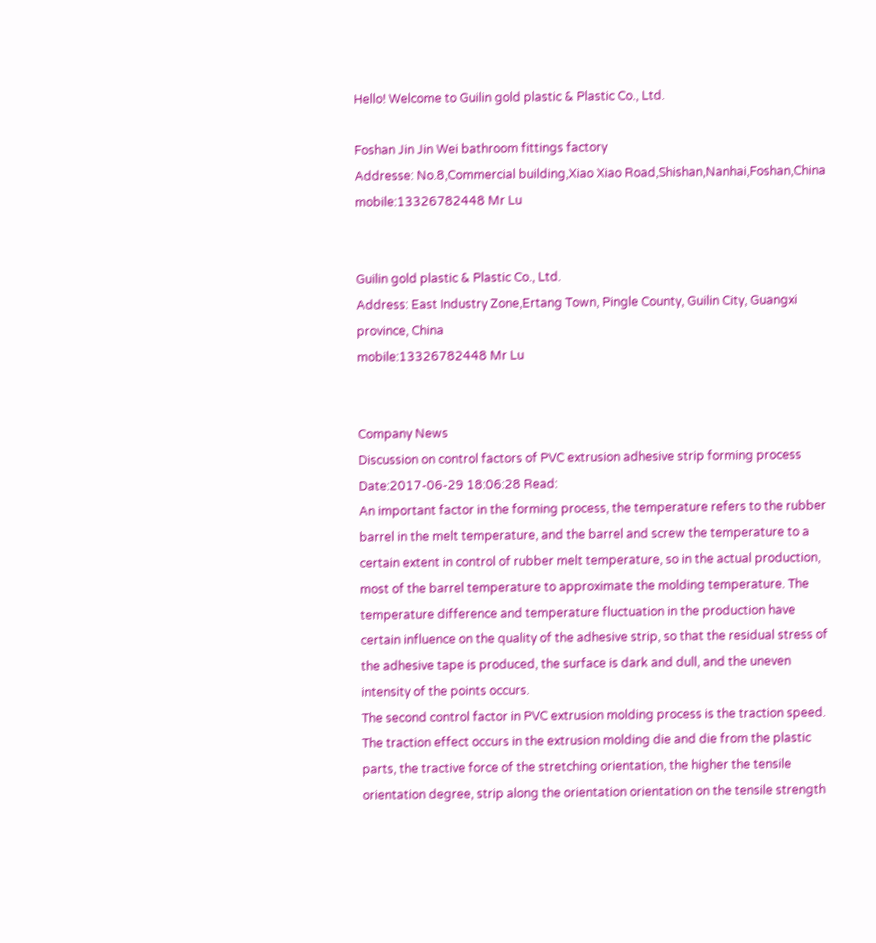Hello! Welcome to Guilin gold plastic & Plastic Co., Ltd.

Foshan Jin Jin Wei bathroom fittings factory
Addresse: No.8,Commercial building,Xiao Xiao Road,Shishan,Nanhai,Foshan,China
mobile:13326782448 Mr Lu


Guilin gold plastic & Plastic Co., Ltd.
Address: East Industry Zone,Ertang Town, Pingle County, Guilin City, Guangxi province, China
mobile:13326782448 Mr Lu


Company News
Discussion on control factors of PVC extrusion adhesive strip forming process
Date:2017-06-29 18:06:28 Read:
An important factor in the forming process, the temperature refers to the rubber barrel in the melt temperature, and the barrel and screw the temperature to a certain extent in control of rubber melt temperature, so in the actual production, most of the barrel temperature to approximate the molding temperature. The temperature difference and temperature fluctuation in the production have certain influence on the quality of the adhesive strip, so that the residual stress of the adhesive tape is produced, the surface is dark and dull, and the uneven intensity of the points occurs.
The second control factor in PVC extrusion molding process is the traction speed. The traction effect occurs in the extrusion molding die and die from the plastic parts, the tractive force of the stretching orientation, the higher the tensile orientation degree, strip along the orientation orientation on the tensile strength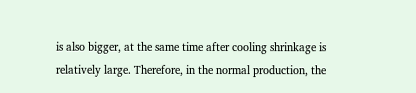is also bigger, at the same time after cooling shrinkage is relatively large. Therefore, in the normal production, the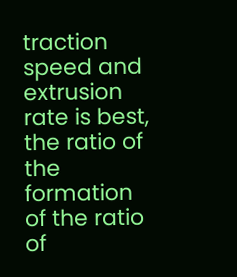traction speed and extrusion rate is best, the ratio of the formation of the ratio of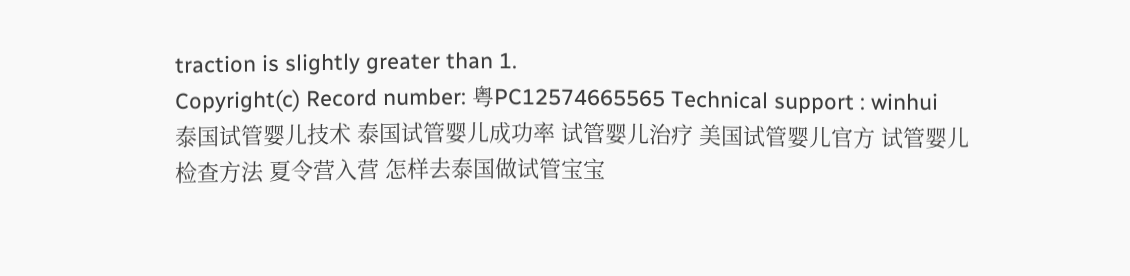traction is slightly greater than 1.
Copyright(c) Record number: 粤PC12574665565 Technical support : winhui
泰国试管婴儿技术 泰国试管婴儿成功率 试管婴儿治疗 美国试管婴儿官方 试管婴儿检查方法 夏令营入营 怎样去泰国做试管宝宝